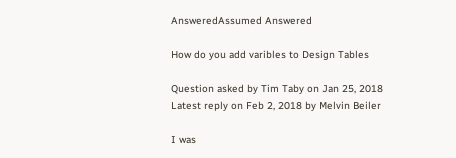AnsweredAssumed Answered

How do you add varibles to Design Tables

Question asked by Tim Taby on Jan 25, 2018
Latest reply on Feb 2, 2018 by Melvin Beiler

I was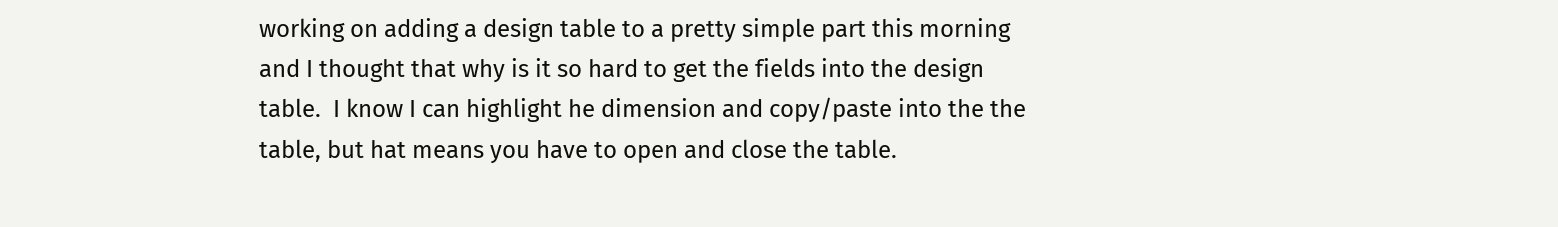working on adding a design table to a pretty simple part this morning and I thought that why is it so hard to get the fields into the design table.  I know I can highlight he dimension and copy/paste into the the table, but hat means you have to open and close the table.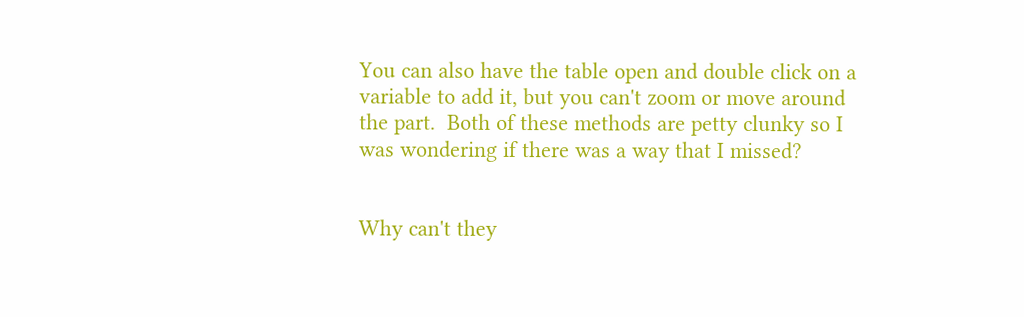You can also have the table open and double click on a variable to add it, but you can't zoom or move around the part.  Both of these methods are petty clunky so I was wondering if there was a way that I missed?


Why can't they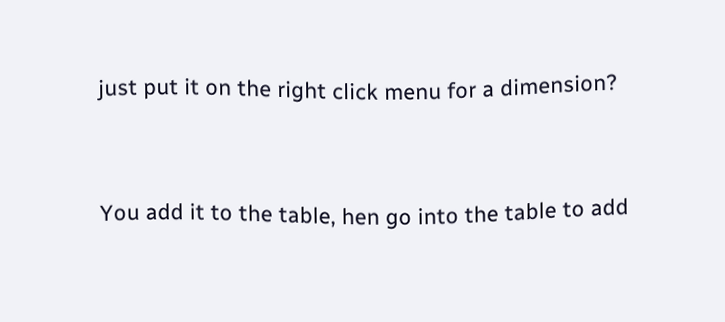just put it on the right click menu for a dimension?


You add it to the table, hen go into the table to add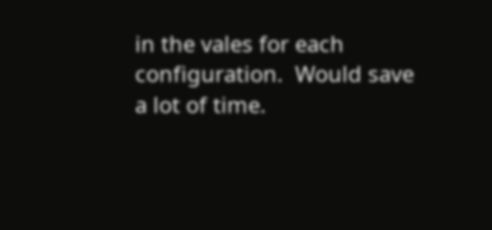in the vales for each configuration.  Would save a lot of time.